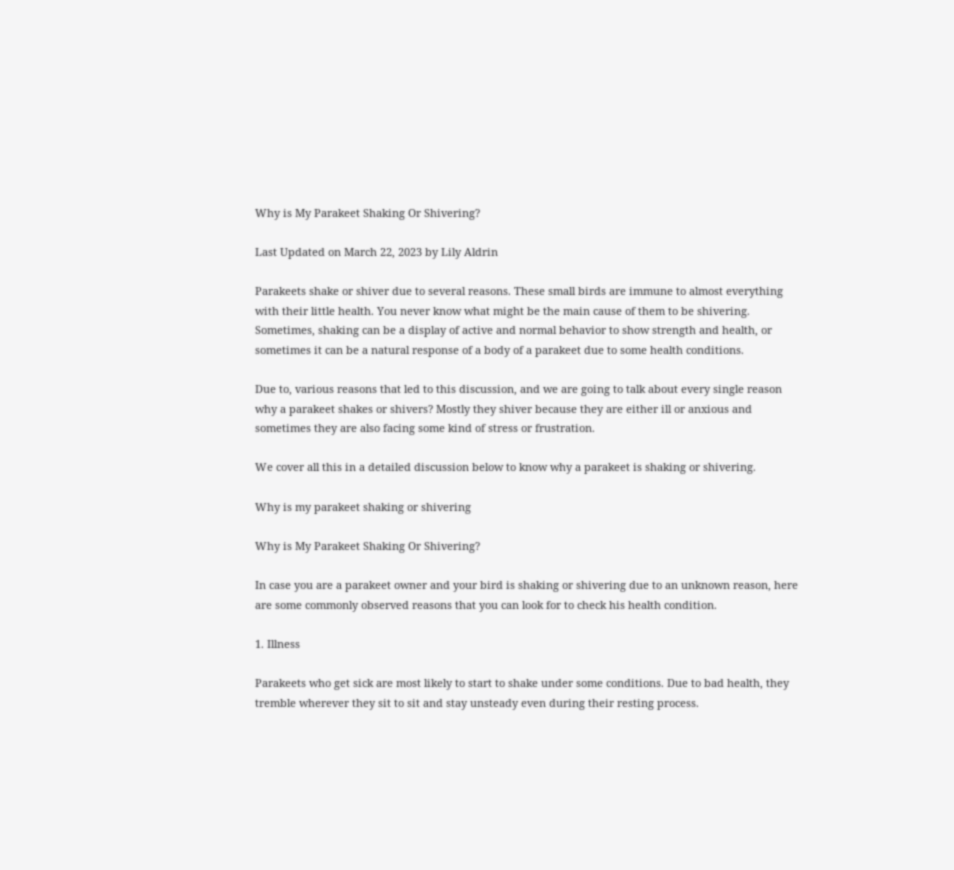Why is My Parakeet Shaking Or Shivering?

Last Updated on March 22, 2023 by Lily Aldrin

Parakeets shake or shiver due to several reasons. These small birds are immune to almost everything with their little health. You never know what might be the main cause of them to be shivering. Sometimes, shaking can be a display of active and normal behavior to show strength and health, or sometimes it can be a natural response of a body of a parakeet due to some health conditions.

Due to, various reasons that led to this discussion, and we are going to talk about every single reason why a parakeet shakes or shivers? Mostly they shiver because they are either ill or anxious and sometimes they are also facing some kind of stress or frustration.

We cover all this in a detailed discussion below to know why a parakeet is shaking or shivering.

Why is my parakeet shaking or shivering

Why is My Parakeet Shaking Or Shivering?

In case you are a parakeet owner and your bird is shaking or shivering due to an unknown reason, here are some commonly observed reasons that you can look for to check his health condition.

1. Illness

Parakeets who get sick are most likely to start to shake under some conditions. Due to bad health, they tremble wherever they sit to sit and stay unsteady even during their resting process.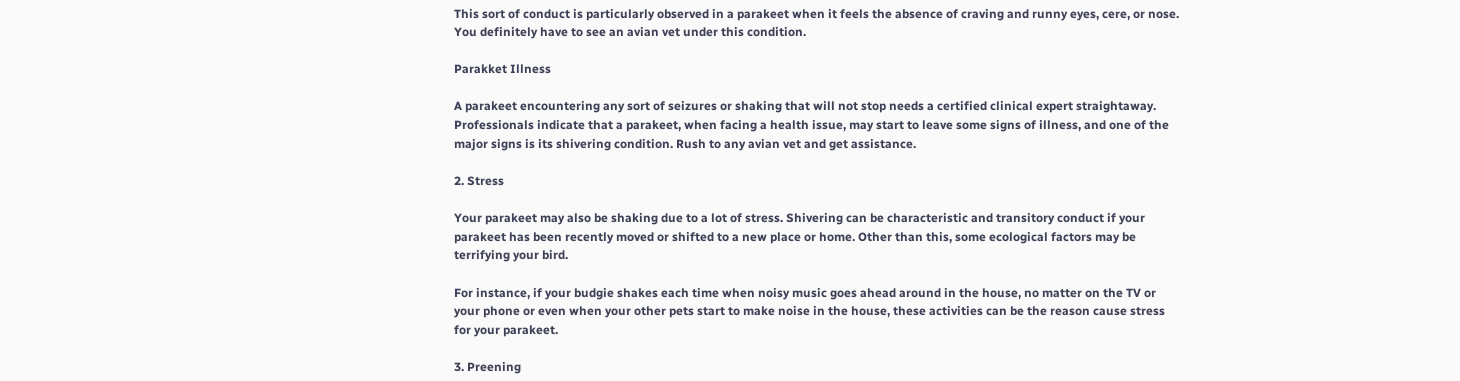This sort of conduct is particularly observed in a parakeet when it feels the absence of craving and runny eyes, cere, or nose. You definitely have to see an avian vet under this condition.

Parakket Illness

A parakeet encountering any sort of seizures or shaking that will not stop needs a certified clinical expert straightaway. Professionals indicate that a parakeet, when facing a health issue, may start to leave some signs of illness, and one of the major signs is its shivering condition. Rush to any avian vet and get assistance.

2. Stress

Your parakeet may also be shaking due to a lot of stress. Shivering can be characteristic and transitory conduct if your parakeet has been recently moved or shifted to a new place or home. Other than this, some ecological factors may be terrifying your bird.

For instance, if your budgie shakes each time when noisy music goes ahead around in the house, no matter on the TV or your phone or even when your other pets start to make noise in the house, these activities can be the reason cause stress for your parakeet.

3. Preening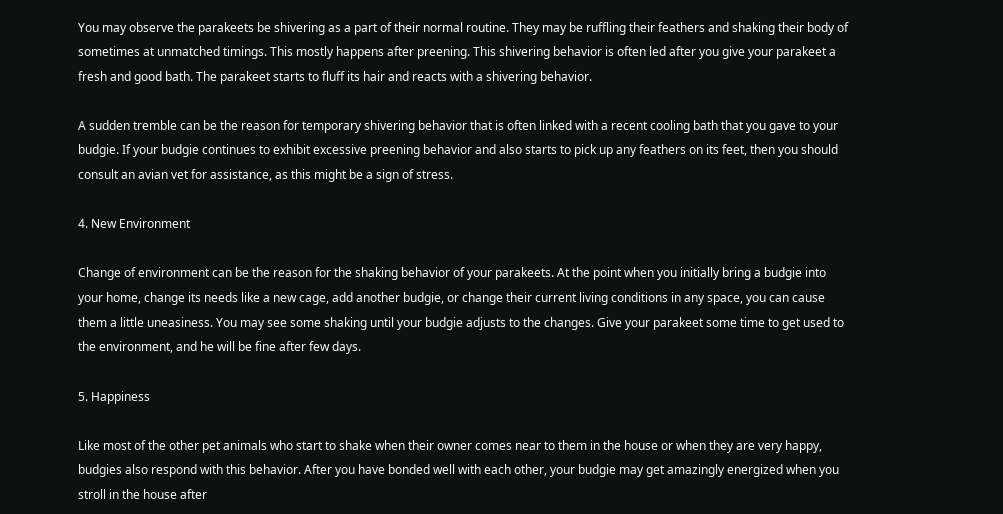You may observe the parakeets be shivering as a part of their normal routine. They may be ruffling their feathers and shaking their body of sometimes at unmatched timings. This mostly happens after preening. This shivering behavior is often led after you give your parakeet a fresh and good bath. The parakeet starts to fluff its hair and reacts with a shivering behavior.

A sudden tremble can be the reason for temporary shivering behavior that is often linked with a recent cooling bath that you gave to your budgie. If your budgie continues to exhibit excessive preening behavior and also starts to pick up any feathers on its feet, then you should consult an avian vet for assistance, as this might be a sign of stress.

4. New Environment

Change of environment can be the reason for the shaking behavior of your parakeets. At the point when you initially bring a budgie into your home, change its needs like a new cage, add another budgie, or change their current living conditions in any space, you can cause them a little uneasiness. You may see some shaking until your budgie adjusts to the changes. Give your parakeet some time to get used to the environment, and he will be fine after few days.

5. Happiness

Like most of the other pet animals who start to shake when their owner comes near to them in the house or when they are very happy, budgies also respond with this behavior. After you have bonded well with each other, your budgie may get amazingly energized when you stroll in the house after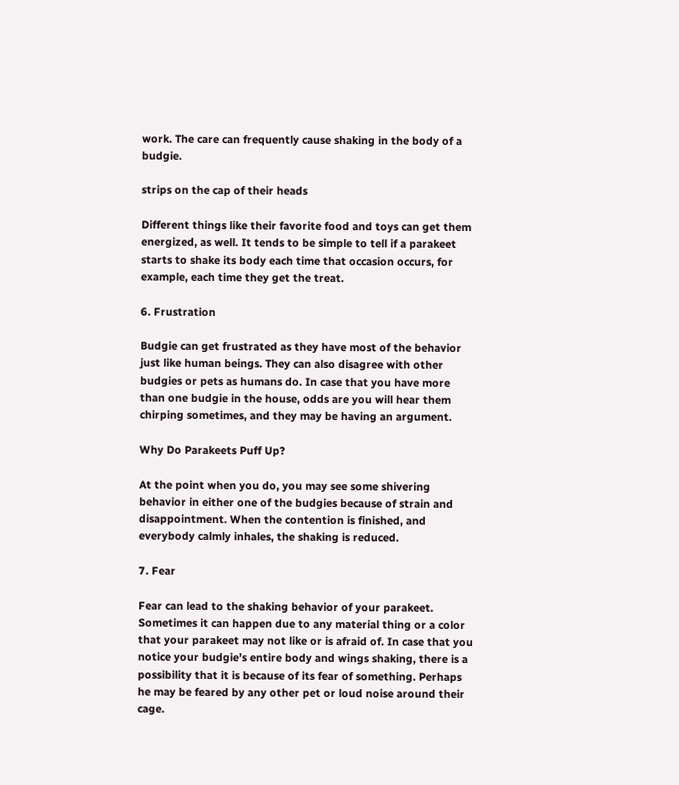work. The care can frequently cause shaking in the body of a budgie.

strips on the cap of their heads

Different things like their favorite food and toys can get them energized, as well. It tends to be simple to tell if a parakeet starts to shake its body each time that occasion occurs, for example, each time they get the treat.

6. Frustration

Budgie can get frustrated as they have most of the behavior just like human beings. They can also disagree with other budgies or pets as humans do. In case that you have more than one budgie in the house, odds are you will hear them chirping sometimes, and they may be having an argument.

Why Do Parakeets Puff Up?

At the point when you do, you may see some shivering behavior in either one of the budgies because of strain and disappointment. When the contention is finished, and everybody calmly inhales, the shaking is reduced.

7. Fear

Fear can lead to the shaking behavior of your parakeet. Sometimes it can happen due to any material thing or a color that your parakeet may not like or is afraid of. In case that you notice your budgie’s entire body and wings shaking, there is a possibility that it is because of its fear of something. Perhaps he may be feared by any other pet or loud noise around their cage.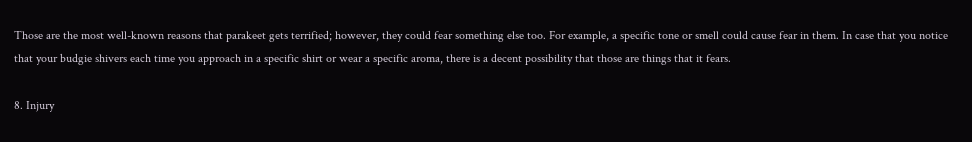Those are the most well-known reasons that parakeet gets terrified; however, they could fear something else too. For example, a specific tone or smell could cause fear in them. In case that you notice that your budgie shivers each time you approach in a specific shirt or wear a specific aroma, there is a decent possibility that those are things that it fears.

8. Injury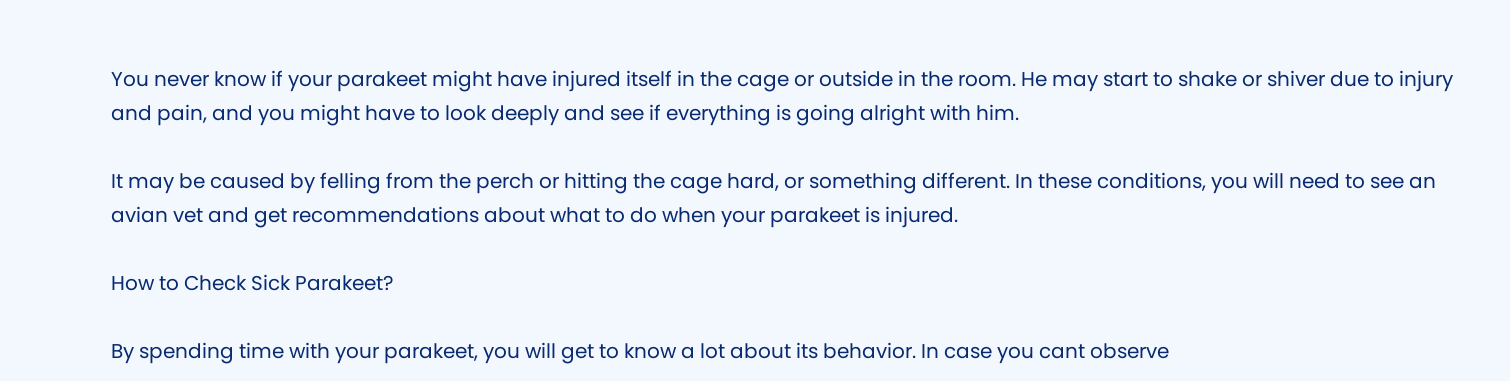You never know if your parakeet might have injured itself in the cage or outside in the room. He may start to shake or shiver due to injury and pain, and you might have to look deeply and see if everything is going alright with him.

It may be caused by felling from the perch or hitting the cage hard, or something different. In these conditions, you will need to see an avian vet and get recommendations about what to do when your parakeet is injured.

How to Check Sick Parakeet?

By spending time with your parakeet, you will get to know a lot about its behavior. In case you cant observe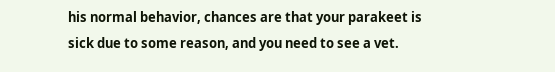his normal behavior, chances are that your parakeet is sick due to some reason, and you need to see a vet.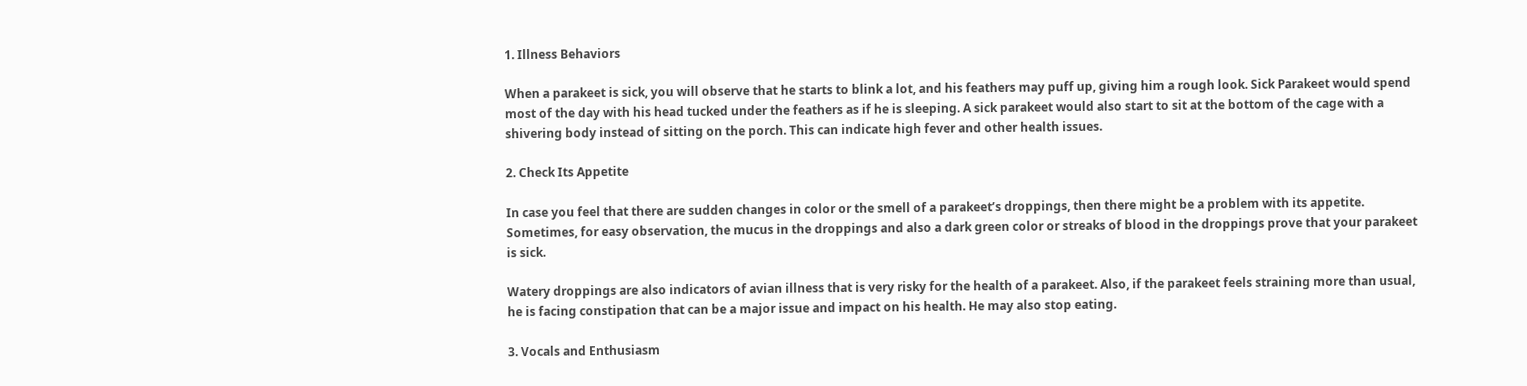1. Illness Behaviors

When a parakeet is sick, you will observe that he starts to blink a lot, and his feathers may puff up, giving him a rough look. Sick Parakeet would spend most of the day with his head tucked under the feathers as if he is sleeping. A sick parakeet would also start to sit at the bottom of the cage with a shivering body instead of sitting on the porch. This can indicate high fever and other health issues.

2. Check Its Appetite

In case you feel that there are sudden changes in color or the smell of a parakeet’s droppings, then there might be a problem with its appetite. Sometimes, for easy observation, the mucus in the droppings and also a dark green color or streaks of blood in the droppings prove that your parakeet is sick.

Watery droppings are also indicators of avian illness that is very risky for the health of a parakeet. Also, if the parakeet feels straining more than usual, he is facing constipation that can be a major issue and impact on his health. He may also stop eating.

3. Vocals and Enthusiasm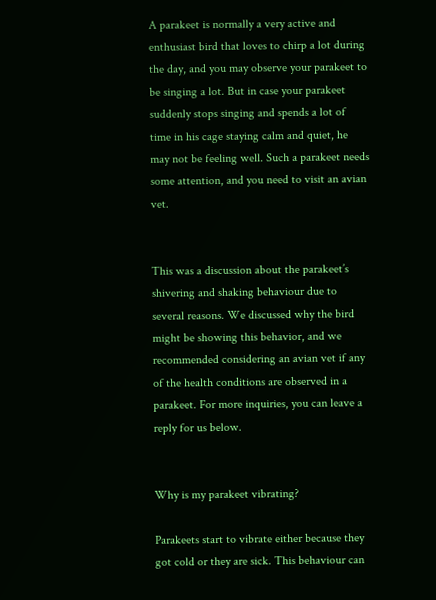A parakeet is normally a very active and enthusiast bird that loves to chirp a lot during the day, and you may observe your parakeet to be singing a lot. But in case your parakeet suddenly stops singing and spends a lot of time in his cage staying calm and quiet, he may not be feeling well. Such a parakeet needs some attention, and you need to visit an avian vet.


This was a discussion about the parakeet’s shivering and shaking behaviour due to several reasons. We discussed why the bird might be showing this behavior, and we recommended considering an avian vet if any of the health conditions are observed in a parakeet. For more inquiries, you can leave a reply for us below.


Why is my parakeet vibrating?

Parakeets start to vibrate either because they got cold or they are sick. This behaviour can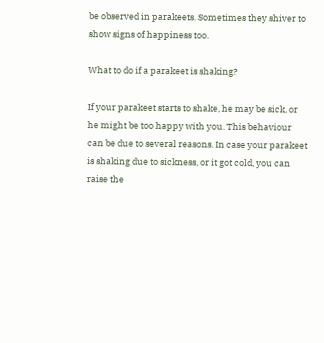be observed in parakeets. Sometimes they shiver to show signs of happiness too.

What to do if a parakeet is shaking?

If your parakeet starts to shake, he may be sick, or he might be too happy with you. This behaviour can be due to several reasons. In case your parakeet is shaking due to sickness, or it got cold, you can raise the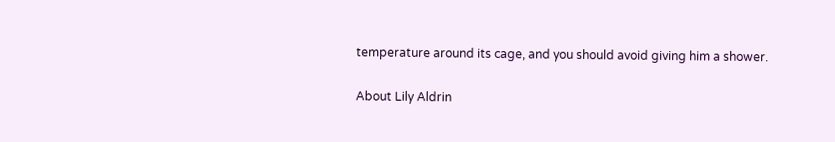temperature around its cage, and you should avoid giving him a shower.

About Lily Aldrin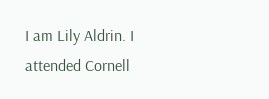I am Lily Aldrin. I attended Cornell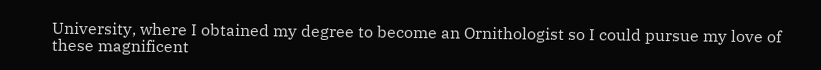University, where I obtained my degree to become an Ornithologist so I could pursue my love of these magnificent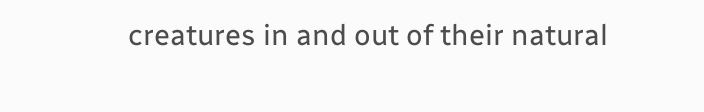creatures in and out of their natural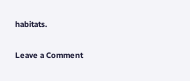habitats.

Leave a Comment